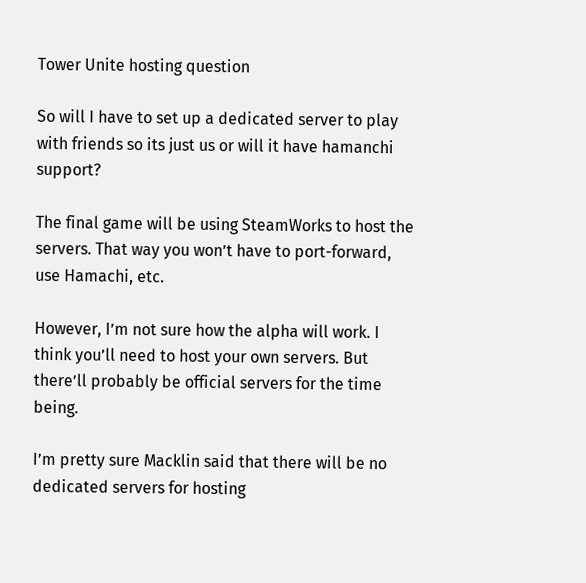Tower Unite hosting question

So will I have to set up a dedicated server to play with friends so its just us or will it have hamanchi support?

The final game will be using SteamWorks to host the servers. That way you won’t have to port-forward, use Hamachi, etc.

However, I’m not sure how the alpha will work. I think you’ll need to host your own servers. But there’ll probably be official servers for the time being.

I’m pretty sure Macklin said that there will be no dedicated servers for hosting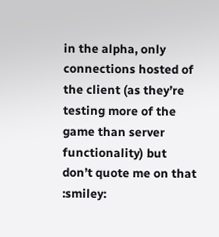in the alpha, only connections hosted of the client (as they’re testing more of the game than server functionality) but don’t quote me on that :smiley: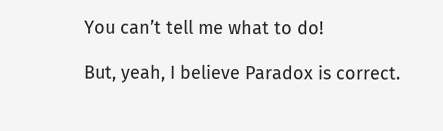You can’t tell me what to do!

But, yeah, I believe Paradox is correct.